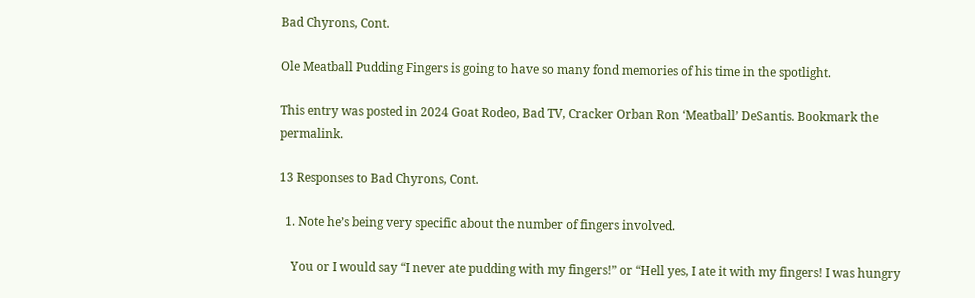Bad Chyrons, Cont.

Ole Meatball Pudding Fingers is going to have so many fond memories of his time in the spotlight.

This entry was posted in 2024 Goat Rodeo, Bad TV, Cracker Orban Ron ‘Meatball’ DeSantis. Bookmark the permalink.

13 Responses to Bad Chyrons, Cont.

  1. Note he’s being very specific about the number of fingers involved.

    You or I would say “I never ate pudding with my fingers!” or “Hell yes, I ate it with my fingers! I was hungry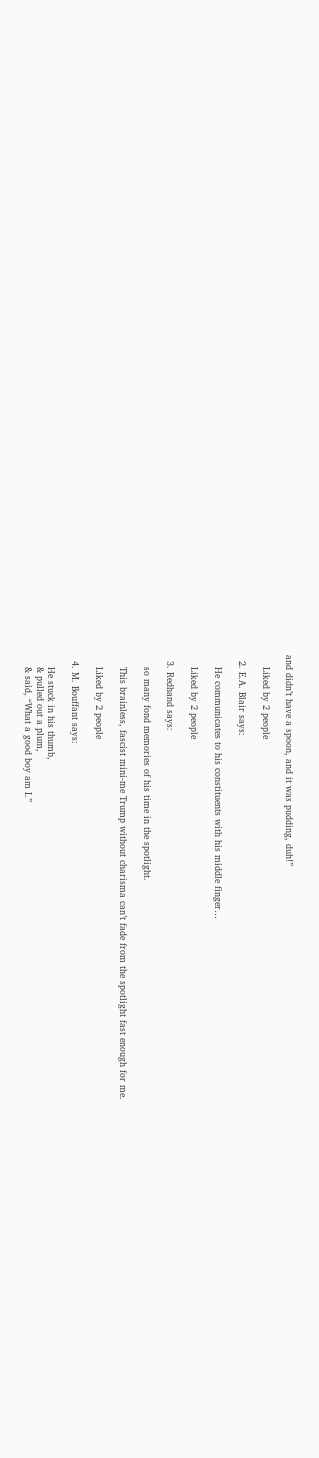and didn’t have a spoon, and it was pudding, duh!”

    Liked by 2 people

  2. E.A. Blair says:

    He communicates to his constituents with his middle finger…

    Liked by 2 people

  3. Redhand says:

    so many fond memories of his time in the spotlight.

    This brainless, fascist mini-me Trump without charisma can’t fade from the spotlight fast enough for me.

    Liked by 2 people

  4. M. Bouffant says:

    He stuck in his thumb,
    & pulled out a plum,
    & said, “What a good boy am I.”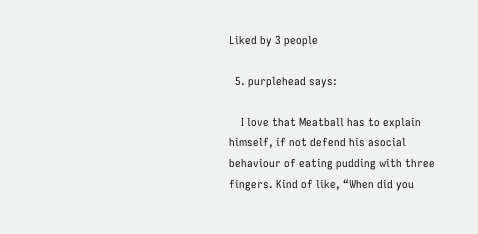Liked by 3 people

  5. purplehead says:

    I love that Meatball has to explain himself, if not defend his asocial behaviour of eating pudding with three fingers. Kind of like, “When did you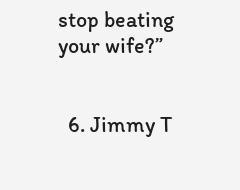stop beating your wife?”


  6. Jimmy T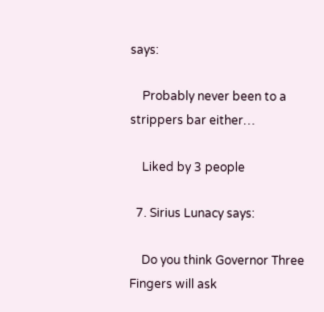says:

    Probably never been to a strippers bar either…

    Liked by 3 people

  7. Sirius Lunacy says:

    Do you think Governor Three Fingers will ask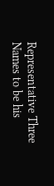Representative Three Names to be his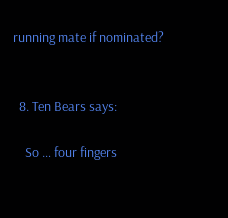running mate if nominated?


  8. Ten Bears says:

    So … four fingers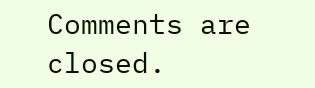Comments are closed.